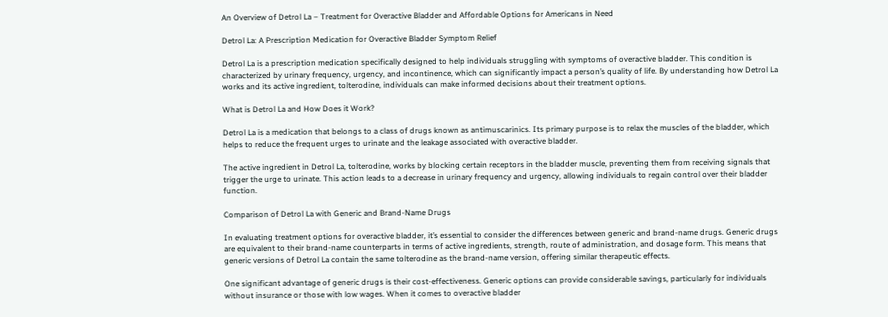An Overview of Detrol La – Treatment for Overactive Bladder and Affordable Options for Americans in Need

Detrol La: A Prescription Medication for Overactive Bladder Symptom Relief

Detrol La is a prescription medication specifically designed to help individuals struggling with symptoms of overactive bladder. This condition is characterized by urinary frequency, urgency, and incontinence, which can significantly impact a person’s quality of life. By understanding how Detrol La works and its active ingredient, tolterodine, individuals can make informed decisions about their treatment options.

What is Detrol La and How Does it Work?

Detrol La is a medication that belongs to a class of drugs known as antimuscarinics. Its primary purpose is to relax the muscles of the bladder, which helps to reduce the frequent urges to urinate and the leakage associated with overactive bladder.

The active ingredient in Detrol La, tolterodine, works by blocking certain receptors in the bladder muscle, preventing them from receiving signals that trigger the urge to urinate. This action leads to a decrease in urinary frequency and urgency, allowing individuals to regain control over their bladder function.

Comparison of Detrol La with Generic and Brand-Name Drugs

In evaluating treatment options for overactive bladder, it’s essential to consider the differences between generic and brand-name drugs. Generic drugs are equivalent to their brand-name counterparts in terms of active ingredients, strength, route of administration, and dosage form. This means that generic versions of Detrol La contain the same tolterodine as the brand-name version, offering similar therapeutic effects.

One significant advantage of generic drugs is their cost-effectiveness. Generic options can provide considerable savings, particularly for individuals without insurance or those with low wages. When it comes to overactive bladder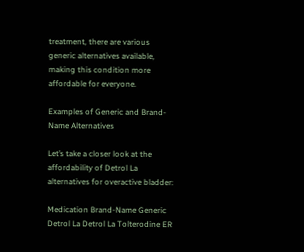treatment, there are various generic alternatives available, making this condition more affordable for everyone.

Examples of Generic and Brand-Name Alternatives

Let’s take a closer look at the affordability of Detrol La alternatives for overactive bladder:

Medication Brand-Name Generic
Detrol La Detrol La Tolterodine ER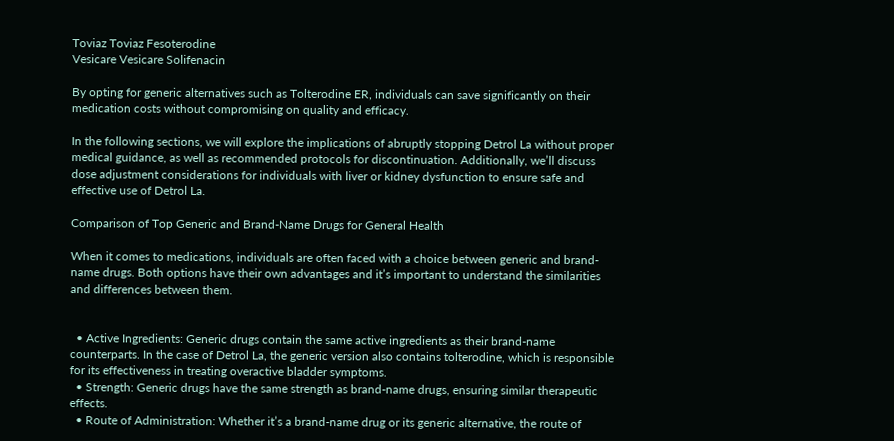Toviaz Toviaz Fesoterodine
Vesicare Vesicare Solifenacin

By opting for generic alternatives such as Tolterodine ER, individuals can save significantly on their medication costs without compromising on quality and efficacy.

In the following sections, we will explore the implications of abruptly stopping Detrol La without proper medical guidance, as well as recommended protocols for discontinuation. Additionally, we’ll discuss dose adjustment considerations for individuals with liver or kidney dysfunction to ensure safe and effective use of Detrol La.

Comparison of Top Generic and Brand-Name Drugs for General Health

When it comes to medications, individuals are often faced with a choice between generic and brand-name drugs. Both options have their own advantages and it’s important to understand the similarities and differences between them.


  • Active Ingredients: Generic drugs contain the same active ingredients as their brand-name counterparts. In the case of Detrol La, the generic version also contains tolterodine, which is responsible for its effectiveness in treating overactive bladder symptoms.
  • Strength: Generic drugs have the same strength as brand-name drugs, ensuring similar therapeutic effects.
  • Route of Administration: Whether it’s a brand-name drug or its generic alternative, the route of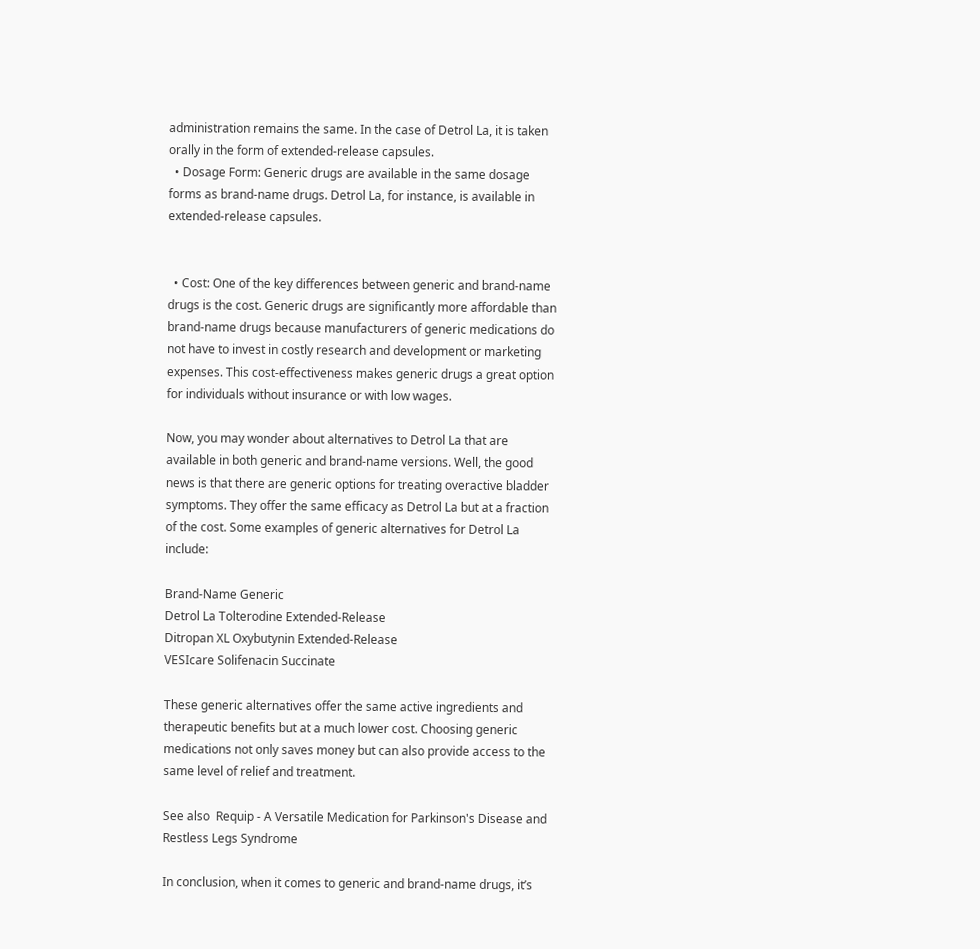administration remains the same. In the case of Detrol La, it is taken orally in the form of extended-release capsules.
  • Dosage Form: Generic drugs are available in the same dosage forms as brand-name drugs. Detrol La, for instance, is available in extended-release capsules.


  • Cost: One of the key differences between generic and brand-name drugs is the cost. Generic drugs are significantly more affordable than brand-name drugs because manufacturers of generic medications do not have to invest in costly research and development or marketing expenses. This cost-effectiveness makes generic drugs a great option for individuals without insurance or with low wages.

Now, you may wonder about alternatives to Detrol La that are available in both generic and brand-name versions. Well, the good news is that there are generic options for treating overactive bladder symptoms. They offer the same efficacy as Detrol La but at a fraction of the cost. Some examples of generic alternatives for Detrol La include:

Brand-Name Generic
Detrol La Tolterodine Extended-Release
Ditropan XL Oxybutynin Extended-Release
VESIcare Solifenacin Succinate

These generic alternatives offer the same active ingredients and therapeutic benefits but at a much lower cost. Choosing generic medications not only saves money but can also provide access to the same level of relief and treatment.

See also  Requip - A Versatile Medication for Parkinson's Disease and Restless Legs Syndrome

In conclusion, when it comes to generic and brand-name drugs, it’s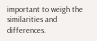important to weigh the similarities and differences.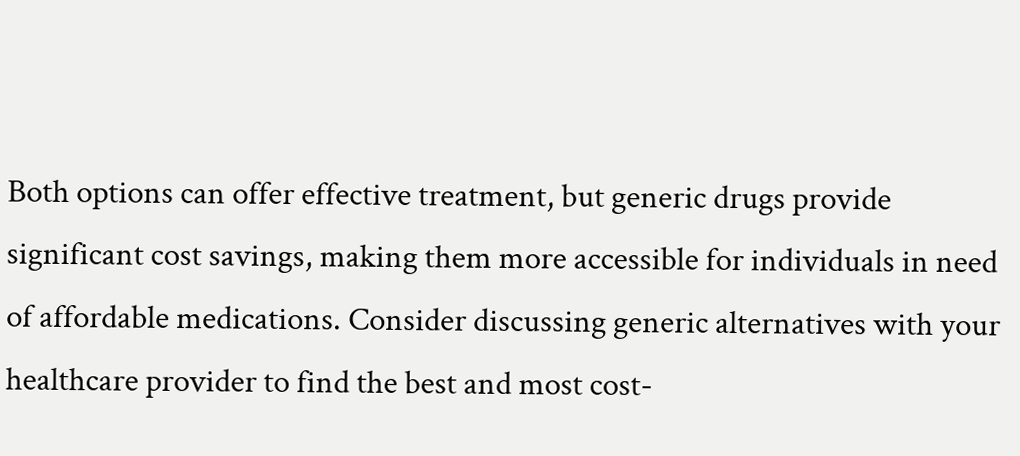Both options can offer effective treatment, but generic drugs provide significant cost savings, making them more accessible for individuals in need of affordable medications. Consider discussing generic alternatives with your healthcare provider to find the best and most cost-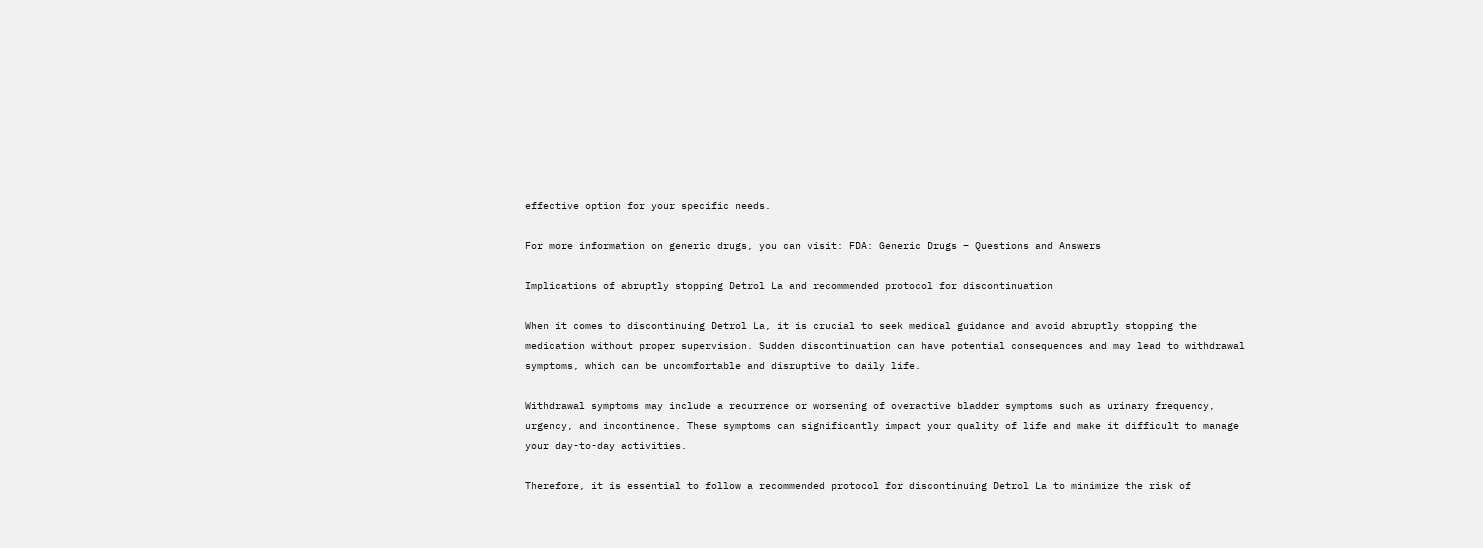effective option for your specific needs.

For more information on generic drugs, you can visit: FDA: Generic Drugs – Questions and Answers

Implications of abruptly stopping Detrol La and recommended protocol for discontinuation

When it comes to discontinuing Detrol La, it is crucial to seek medical guidance and avoid abruptly stopping the medication without proper supervision. Sudden discontinuation can have potential consequences and may lead to withdrawal symptoms, which can be uncomfortable and disruptive to daily life.

Withdrawal symptoms may include a recurrence or worsening of overactive bladder symptoms such as urinary frequency, urgency, and incontinence. These symptoms can significantly impact your quality of life and make it difficult to manage your day-to-day activities.

Therefore, it is essential to follow a recommended protocol for discontinuing Detrol La to minimize the risk of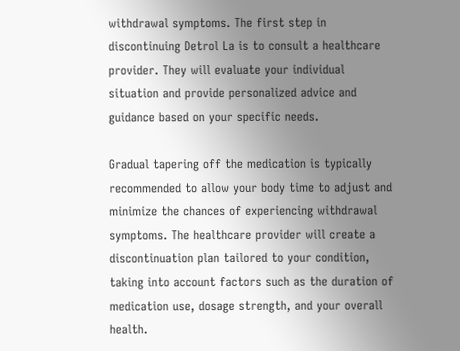withdrawal symptoms. The first step in discontinuing Detrol La is to consult a healthcare provider. They will evaluate your individual situation and provide personalized advice and guidance based on your specific needs.

Gradual tapering off the medication is typically recommended to allow your body time to adjust and minimize the chances of experiencing withdrawal symptoms. The healthcare provider will create a discontinuation plan tailored to your condition, taking into account factors such as the duration of medication use, dosage strength, and your overall health.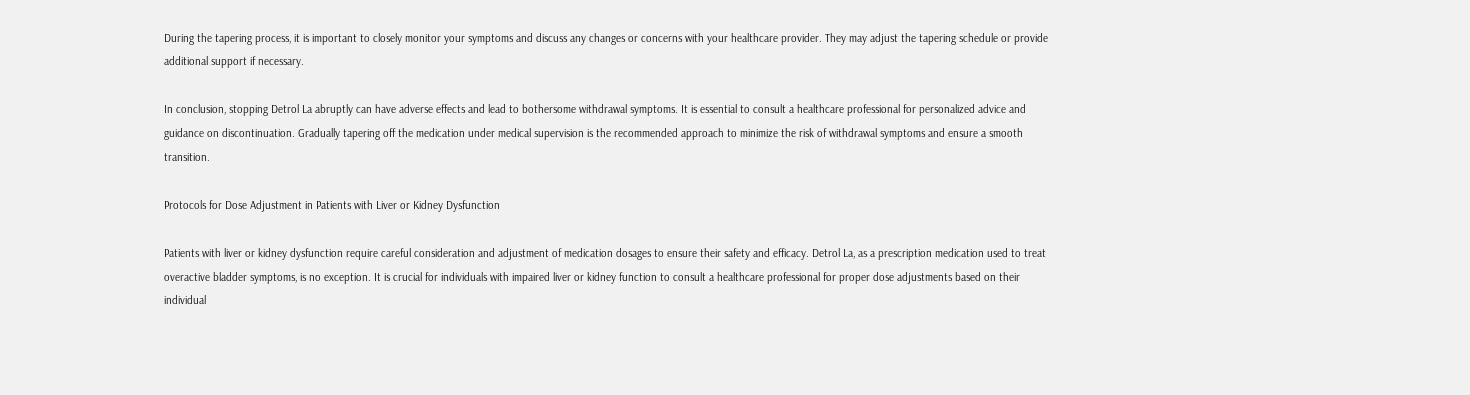During the tapering process, it is important to closely monitor your symptoms and discuss any changes or concerns with your healthcare provider. They may adjust the tapering schedule or provide additional support if necessary.

In conclusion, stopping Detrol La abruptly can have adverse effects and lead to bothersome withdrawal symptoms. It is essential to consult a healthcare professional for personalized advice and guidance on discontinuation. Gradually tapering off the medication under medical supervision is the recommended approach to minimize the risk of withdrawal symptoms and ensure a smooth transition.

Protocols for Dose Adjustment in Patients with Liver or Kidney Dysfunction

Patients with liver or kidney dysfunction require careful consideration and adjustment of medication dosages to ensure their safety and efficacy. Detrol La, as a prescription medication used to treat overactive bladder symptoms, is no exception. It is crucial for individuals with impaired liver or kidney function to consult a healthcare professional for proper dose adjustments based on their individual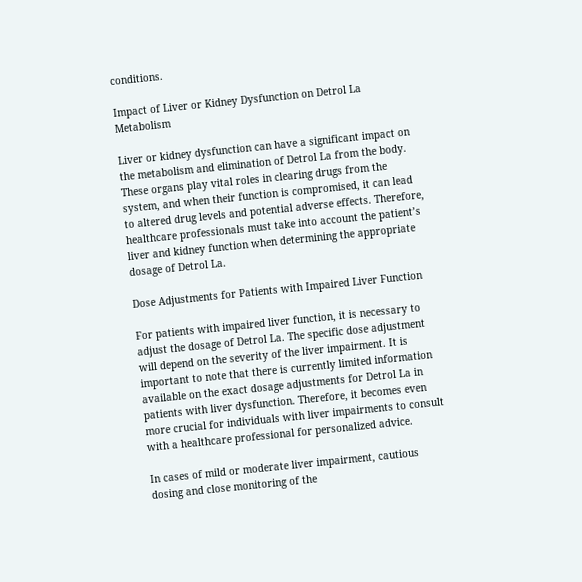conditions.

Impact of Liver or Kidney Dysfunction on Detrol La Metabolism

Liver or kidney dysfunction can have a significant impact on the metabolism and elimination of Detrol La from the body. These organs play vital roles in clearing drugs from the system, and when their function is compromised, it can lead to altered drug levels and potential adverse effects. Therefore, healthcare professionals must take into account the patient’s liver and kidney function when determining the appropriate dosage of Detrol La.

Dose Adjustments for Patients with Impaired Liver Function

For patients with impaired liver function, it is necessary to adjust the dosage of Detrol La. The specific dose adjustment will depend on the severity of the liver impairment. It is important to note that there is currently limited information available on the exact dosage adjustments for Detrol La in patients with liver dysfunction. Therefore, it becomes even more crucial for individuals with liver impairments to consult with a healthcare professional for personalized advice.

In cases of mild or moderate liver impairment, cautious dosing and close monitoring of the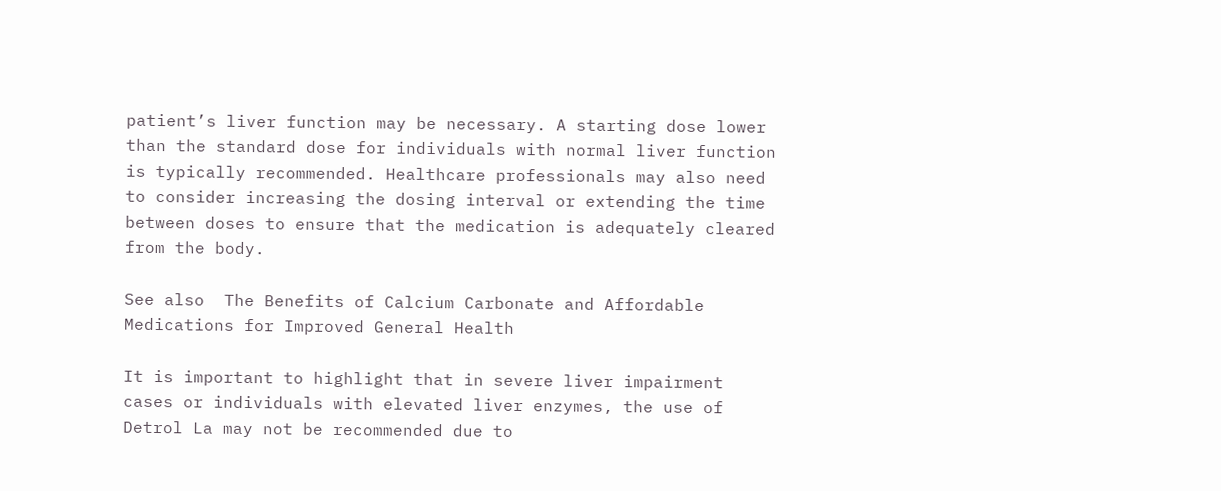patient’s liver function may be necessary. A starting dose lower than the standard dose for individuals with normal liver function is typically recommended. Healthcare professionals may also need to consider increasing the dosing interval or extending the time between doses to ensure that the medication is adequately cleared from the body.

See also  The Benefits of Calcium Carbonate and Affordable Medications for Improved General Health

It is important to highlight that in severe liver impairment cases or individuals with elevated liver enzymes, the use of Detrol La may not be recommended due to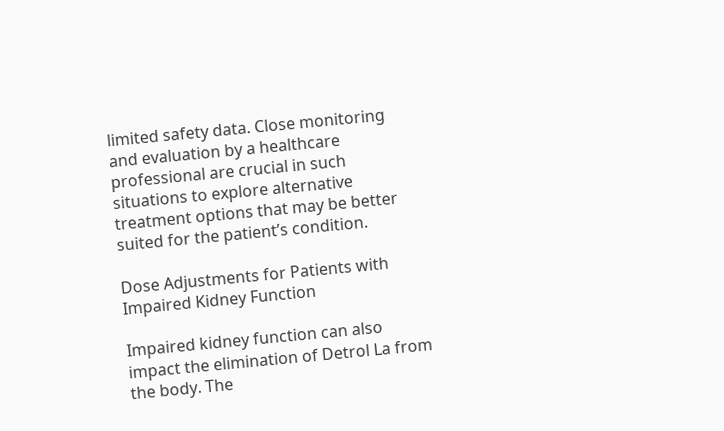limited safety data. Close monitoring and evaluation by a healthcare professional are crucial in such situations to explore alternative treatment options that may be better suited for the patient’s condition.

Dose Adjustments for Patients with Impaired Kidney Function

Impaired kidney function can also impact the elimination of Detrol La from the body. The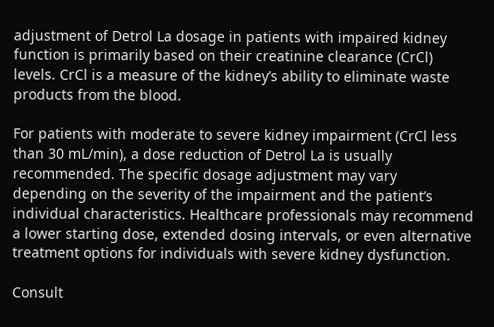adjustment of Detrol La dosage in patients with impaired kidney function is primarily based on their creatinine clearance (CrCl) levels. CrCl is a measure of the kidney’s ability to eliminate waste products from the blood.

For patients with moderate to severe kidney impairment (CrCl less than 30 mL/min), a dose reduction of Detrol La is usually recommended. The specific dosage adjustment may vary depending on the severity of the impairment and the patient’s individual characteristics. Healthcare professionals may recommend a lower starting dose, extended dosing intervals, or even alternative treatment options for individuals with severe kidney dysfunction.

Consult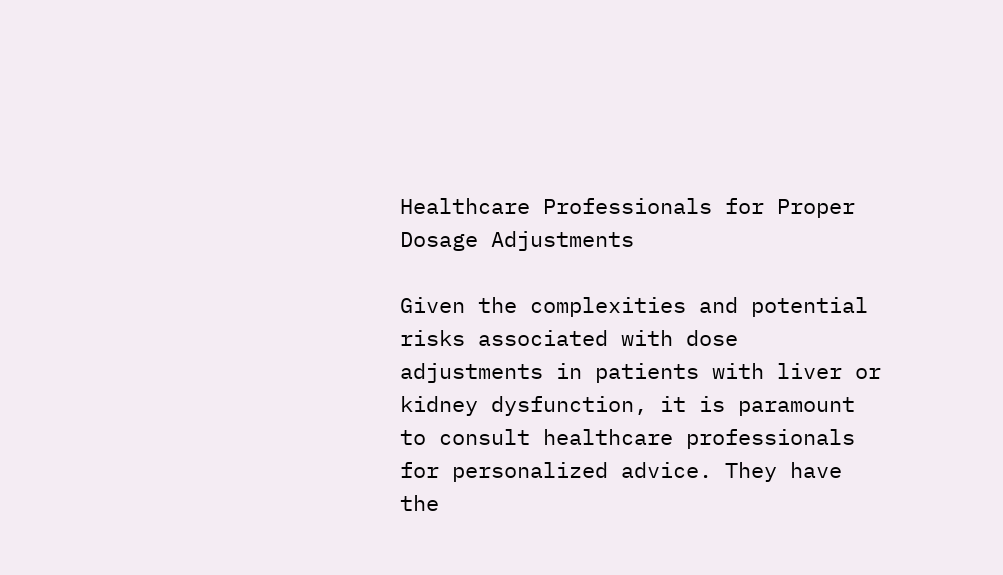Healthcare Professionals for Proper Dosage Adjustments

Given the complexities and potential risks associated with dose adjustments in patients with liver or kidney dysfunction, it is paramount to consult healthcare professionals for personalized advice. They have the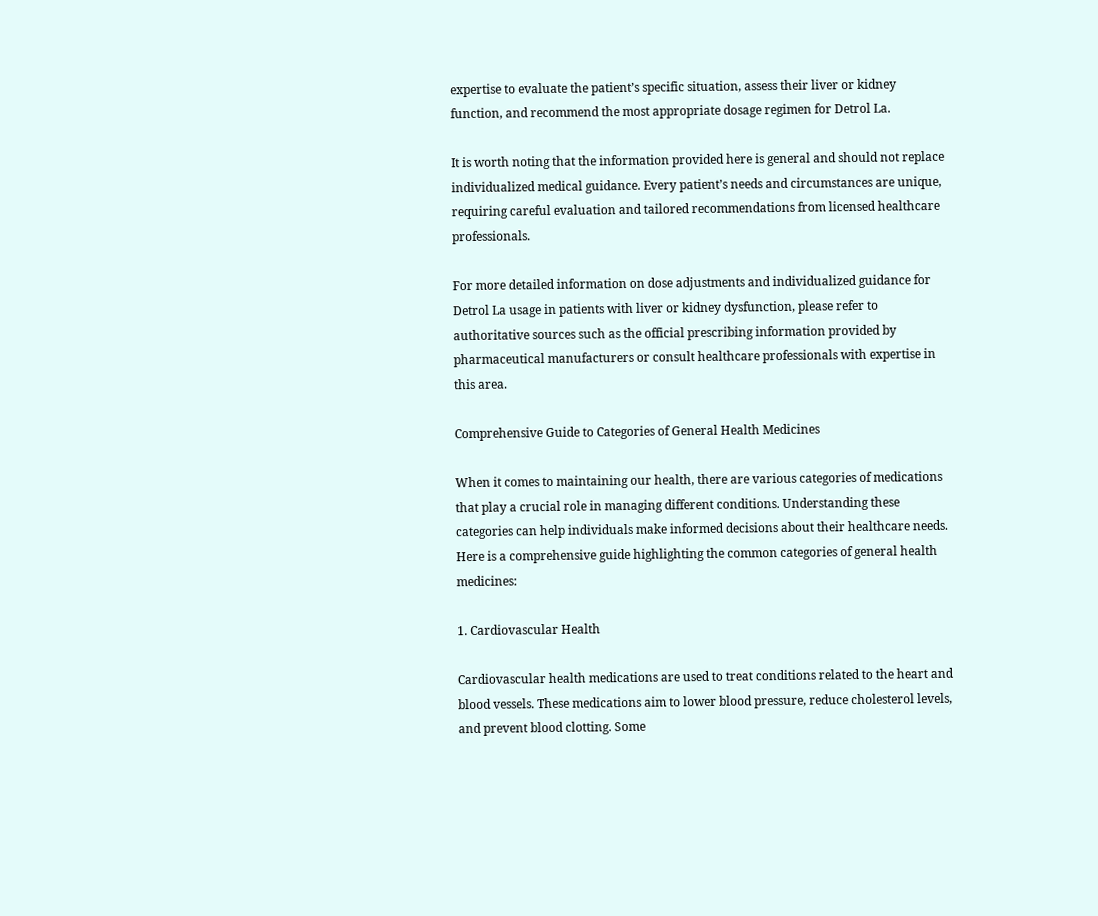expertise to evaluate the patient’s specific situation, assess their liver or kidney function, and recommend the most appropriate dosage regimen for Detrol La.

It is worth noting that the information provided here is general and should not replace individualized medical guidance. Every patient’s needs and circumstances are unique, requiring careful evaluation and tailored recommendations from licensed healthcare professionals.

For more detailed information on dose adjustments and individualized guidance for Detrol La usage in patients with liver or kidney dysfunction, please refer to authoritative sources such as the official prescribing information provided by pharmaceutical manufacturers or consult healthcare professionals with expertise in this area.

Comprehensive Guide to Categories of General Health Medicines

When it comes to maintaining our health, there are various categories of medications that play a crucial role in managing different conditions. Understanding these categories can help individuals make informed decisions about their healthcare needs. Here is a comprehensive guide highlighting the common categories of general health medicines:

1. Cardiovascular Health

Cardiovascular health medications are used to treat conditions related to the heart and blood vessels. These medications aim to lower blood pressure, reduce cholesterol levels, and prevent blood clotting. Some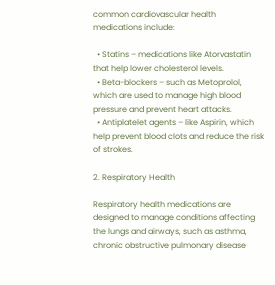common cardiovascular health medications include:

  • Statins – medications like Atorvastatin that help lower cholesterol levels.
  • Beta-blockers – such as Metoprolol, which are used to manage high blood pressure and prevent heart attacks.
  • Antiplatelet agents – like Aspirin, which help prevent blood clots and reduce the risk of strokes.

2. Respiratory Health

Respiratory health medications are designed to manage conditions affecting the lungs and airways, such as asthma, chronic obstructive pulmonary disease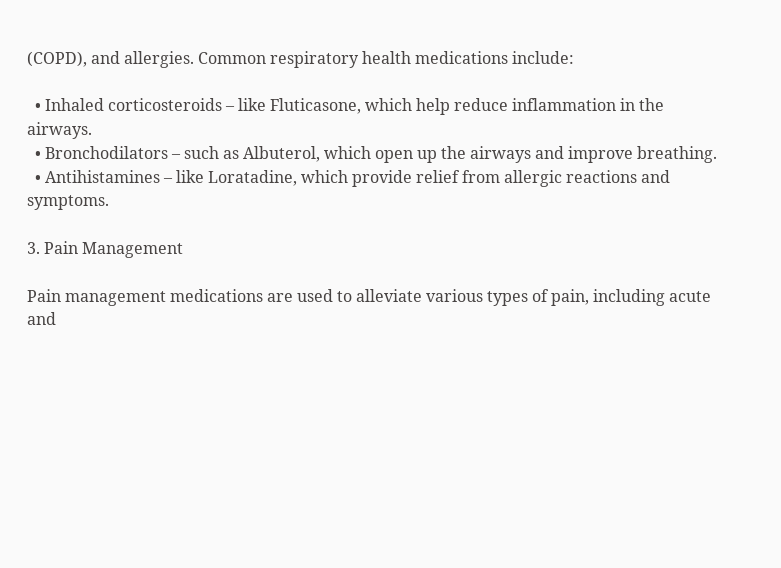(COPD), and allergies. Common respiratory health medications include:

  • Inhaled corticosteroids – like Fluticasone, which help reduce inflammation in the airways.
  • Bronchodilators – such as Albuterol, which open up the airways and improve breathing.
  • Antihistamines – like Loratadine, which provide relief from allergic reactions and symptoms.

3. Pain Management

Pain management medications are used to alleviate various types of pain, including acute and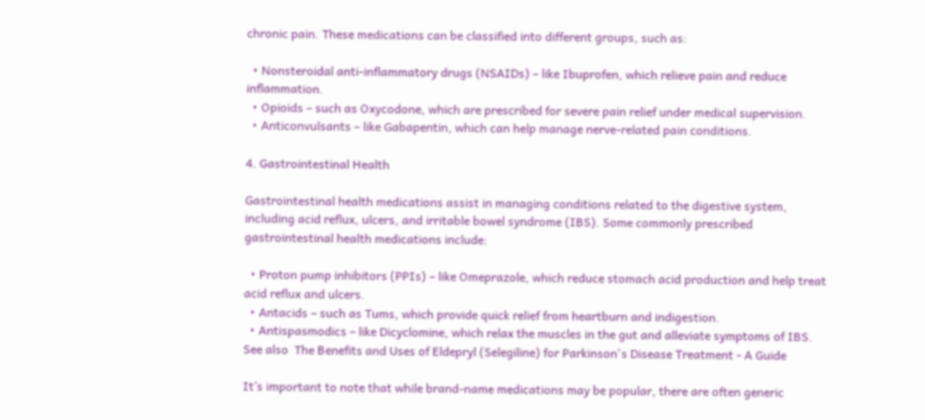chronic pain. These medications can be classified into different groups, such as:

  • Nonsteroidal anti-inflammatory drugs (NSAIDs) – like Ibuprofen, which relieve pain and reduce inflammation.
  • Opioids – such as Oxycodone, which are prescribed for severe pain relief under medical supervision.
  • Anticonvulsants – like Gabapentin, which can help manage nerve-related pain conditions.

4. Gastrointestinal Health

Gastrointestinal health medications assist in managing conditions related to the digestive system, including acid reflux, ulcers, and irritable bowel syndrome (IBS). Some commonly prescribed gastrointestinal health medications include:

  • Proton pump inhibitors (PPIs) – like Omeprazole, which reduce stomach acid production and help treat acid reflux and ulcers.
  • Antacids – such as Tums, which provide quick relief from heartburn and indigestion.
  • Antispasmodics – like Dicyclomine, which relax the muscles in the gut and alleviate symptoms of IBS.
See also  The Benefits and Uses of Eldepryl (Selegiline) for Parkinson's Disease Treatment - A Guide

It’s important to note that while brand-name medications may be popular, there are often generic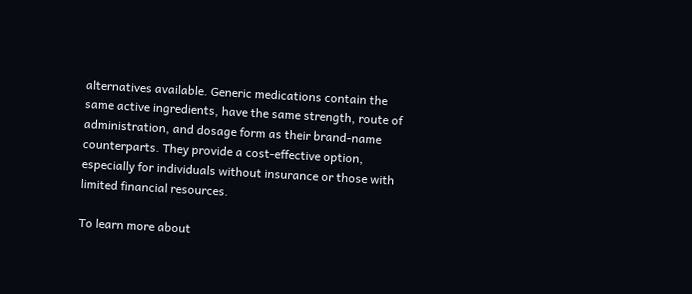alternatives available. Generic medications contain the same active ingredients, have the same strength, route of administration, and dosage form as their brand-name counterparts. They provide a cost-effective option, especially for individuals without insurance or those with limited financial resources.

To learn more about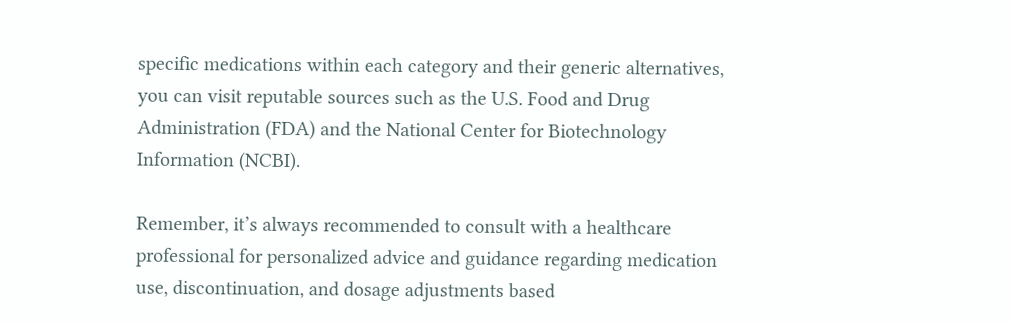specific medications within each category and their generic alternatives, you can visit reputable sources such as the U.S. Food and Drug Administration (FDA) and the National Center for Biotechnology Information (NCBI).

Remember, it’s always recommended to consult with a healthcare professional for personalized advice and guidance regarding medication use, discontinuation, and dosage adjustments based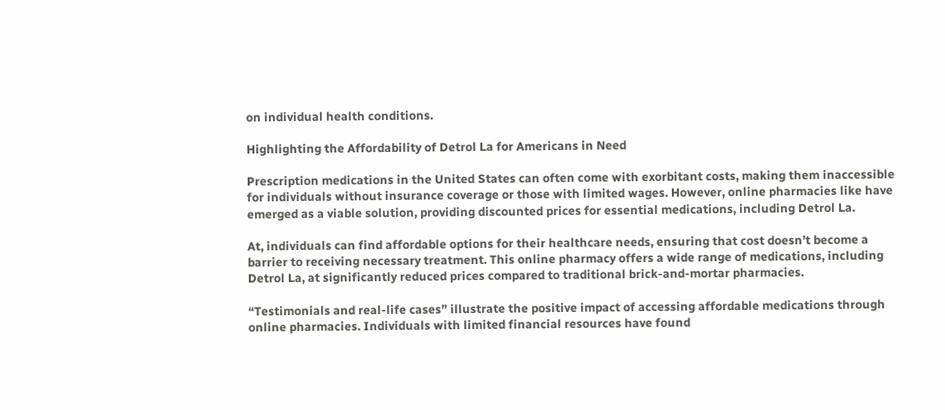on individual health conditions.

Highlighting the Affordability of Detrol La for Americans in Need

Prescription medications in the United States can often come with exorbitant costs, making them inaccessible for individuals without insurance coverage or those with limited wages. However, online pharmacies like have emerged as a viable solution, providing discounted prices for essential medications, including Detrol La.

At, individuals can find affordable options for their healthcare needs, ensuring that cost doesn’t become a barrier to receiving necessary treatment. This online pharmacy offers a wide range of medications, including Detrol La, at significantly reduced prices compared to traditional brick-and-mortar pharmacies.

“Testimonials and real-life cases” illustrate the positive impact of accessing affordable medications through online pharmacies. Individuals with limited financial resources have found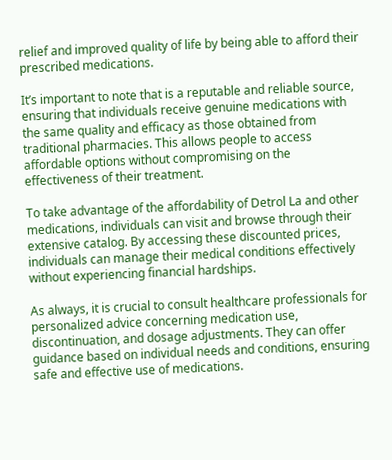relief and improved quality of life by being able to afford their prescribed medications.

It’s important to note that is a reputable and reliable source, ensuring that individuals receive genuine medications with the same quality and efficacy as those obtained from traditional pharmacies. This allows people to access affordable options without compromising on the effectiveness of their treatment.

To take advantage of the affordability of Detrol La and other medications, individuals can visit and browse through their extensive catalog. By accessing these discounted prices, individuals can manage their medical conditions effectively without experiencing financial hardships.

As always, it is crucial to consult healthcare professionals for personalized advice concerning medication use, discontinuation, and dosage adjustments. They can offer guidance based on individual needs and conditions, ensuring safe and effective use of medications.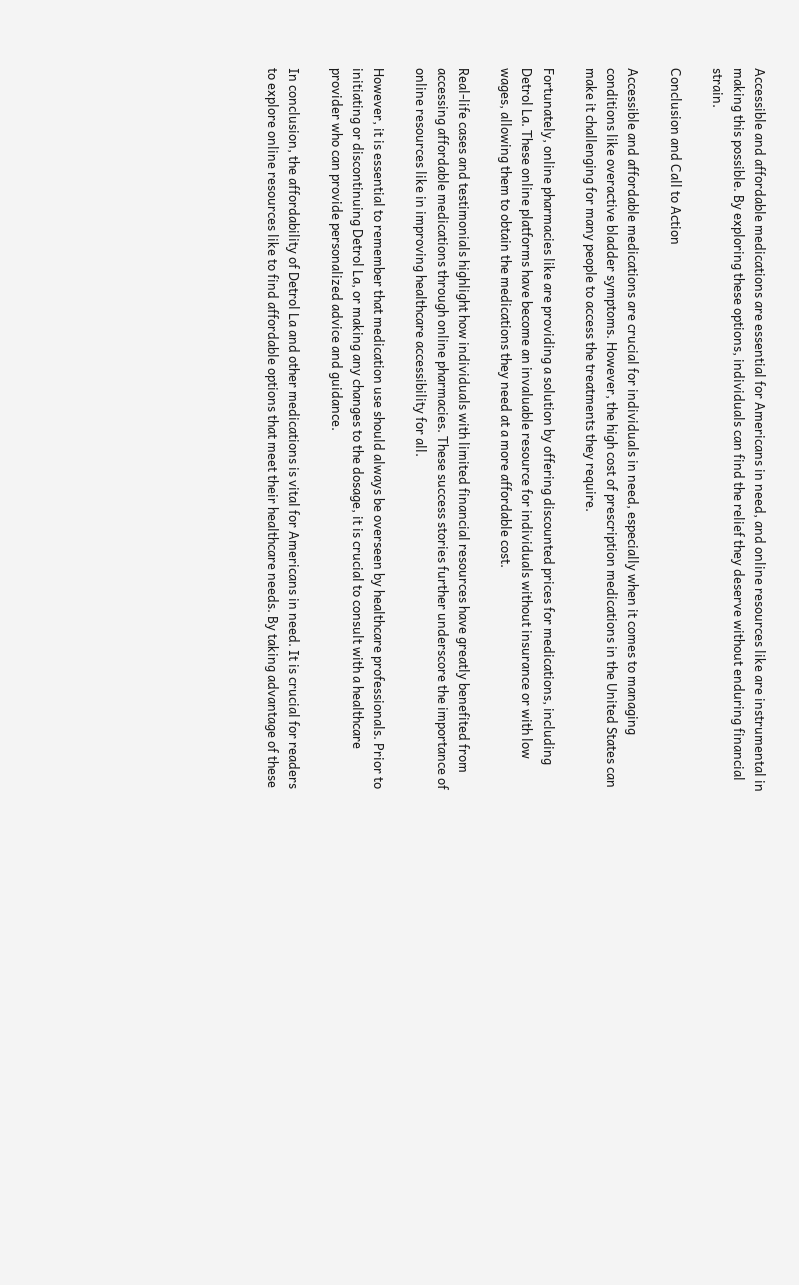Accessible and affordable medications are essential for Americans in need, and online resources like are instrumental in making this possible. By exploring these options, individuals can find the relief they deserve without enduring financial strain.

Conclusion and Call to Action

Accessible and affordable medications are crucial for individuals in need, especially when it comes to managing conditions like overactive bladder symptoms. However, the high cost of prescription medications in the United States can make it challenging for many people to access the treatments they require.

Fortunately, online pharmacies like are providing a solution by offering discounted prices for medications, including Detrol La. These online platforms have become an invaluable resource for individuals without insurance or with low wages, allowing them to obtain the medications they need at a more affordable cost.

Real-life cases and testimonials highlight how individuals with limited financial resources have greatly benefited from accessing affordable medications through online pharmacies. These success stories further underscore the importance of online resources like in improving healthcare accessibility for all.

However, it is essential to remember that medication use should always be overseen by healthcare professionals. Prior to initiating or discontinuing Detrol La, or making any changes to the dosage, it is crucial to consult with a healthcare provider who can provide personalized advice and guidance.

In conclusion, the affordability of Detrol La and other medications is vital for Americans in need. It is crucial for readers to explore online resources like to find affordable options that meet their healthcare needs. By taking advantage of these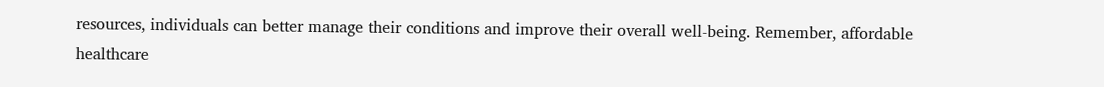resources, individuals can better manage their conditions and improve their overall well-being. Remember, affordable healthcare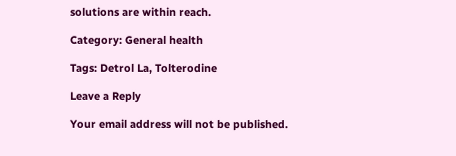solutions are within reach.

Category: General health

Tags: Detrol La, Tolterodine

Leave a Reply

Your email address will not be published.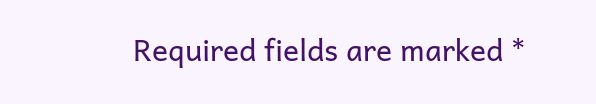Required fields are marked *